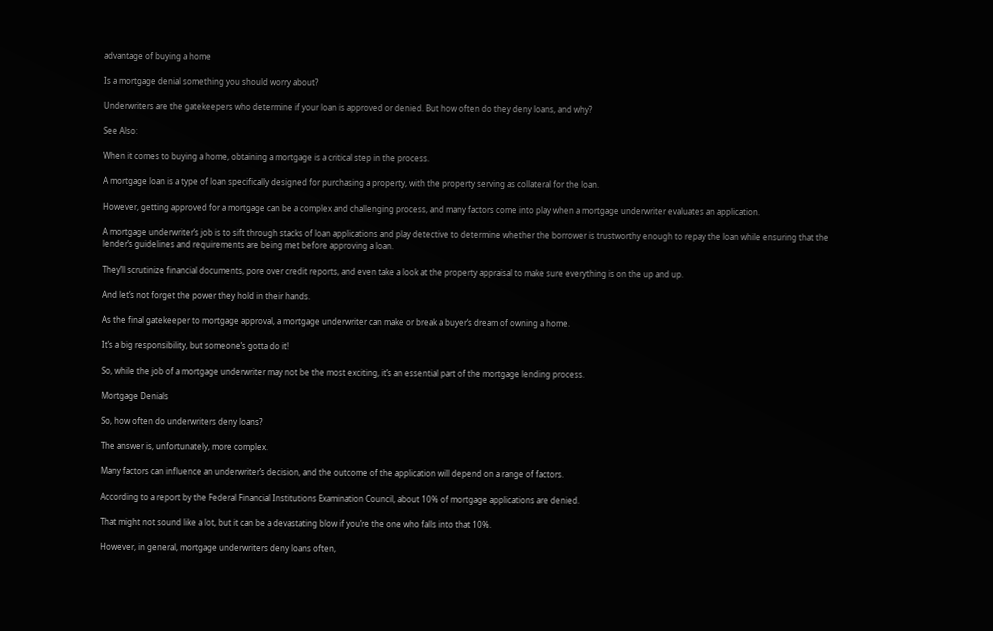advantage of buying a home

Is a mortgage denial something you should worry about?

Underwriters are the gatekeepers who determine if your loan is approved or denied. But how often do they deny loans, and why?

See Also:

When it comes to buying a home, obtaining a mortgage is a critical step in the process.

A mortgage loan is a type of loan specifically designed for purchasing a property, with the property serving as collateral for the loan.

However, getting approved for a mortgage can be a complex and challenging process, and many factors come into play when a mortgage underwriter evaluates an application.

A mortgage underwriter’s job is to sift through stacks of loan applications and play detective to determine whether the borrower is trustworthy enough to repay the loan while ensuring that the lender’s guidelines and requirements are being met before approving a loan.

They’ll scrutinize financial documents, pore over credit reports, and even take a look at the property appraisal to make sure everything is on the up and up.

And let’s not forget the power they hold in their hands.

As the final gatekeeper to mortgage approval, a mortgage underwriter can make or break a buyer’s dream of owning a home.

It’s a big responsibility, but someone’s gotta do it!

So, while the job of a mortgage underwriter may not be the most exciting, it’s an essential part of the mortgage lending process.

Mortgage Denials

So, how often do underwriters deny loans?

The answer is, unfortunately, more complex.

Many factors can influence an underwriter’s decision, and the outcome of the application will depend on a range of factors.

According to a report by the Federal Financial Institutions Examination Council, about 10% of mortgage applications are denied.

That might not sound like a lot, but it can be a devastating blow if you’re the one who falls into that 10%.

However, in general, mortgage underwriters deny loans often,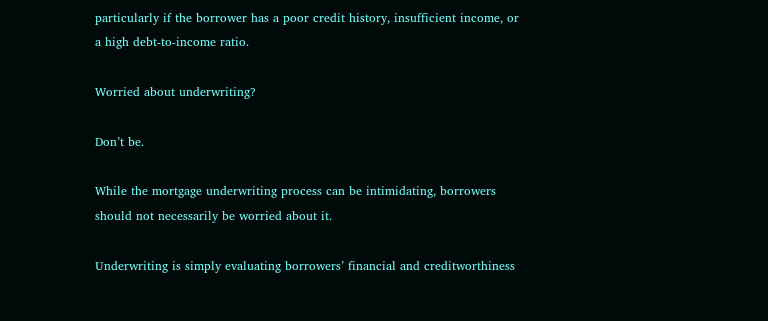particularly if the borrower has a poor credit history, insufficient income, or a high debt-to-income ratio.

Worried about underwriting?

Don’t be.

While the mortgage underwriting process can be intimidating, borrowers should not necessarily be worried about it.

Underwriting is simply evaluating borrowers’ financial and creditworthiness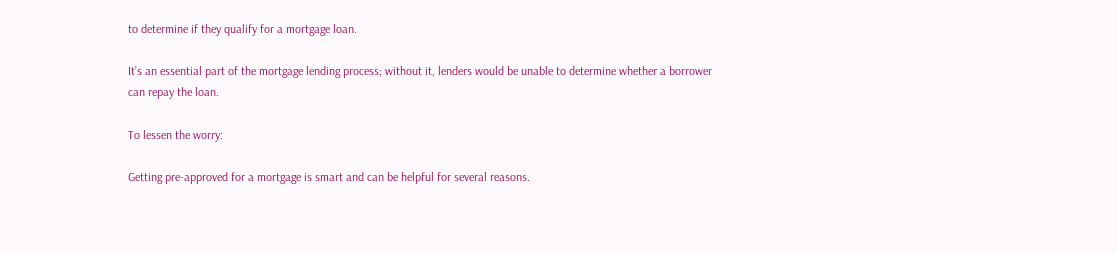to determine if they qualify for a mortgage loan.

It’s an essential part of the mortgage lending process; without it, lenders would be unable to determine whether a borrower can repay the loan.

To lessen the worry:

Getting pre-approved for a mortgage is smart and can be helpful for several reasons.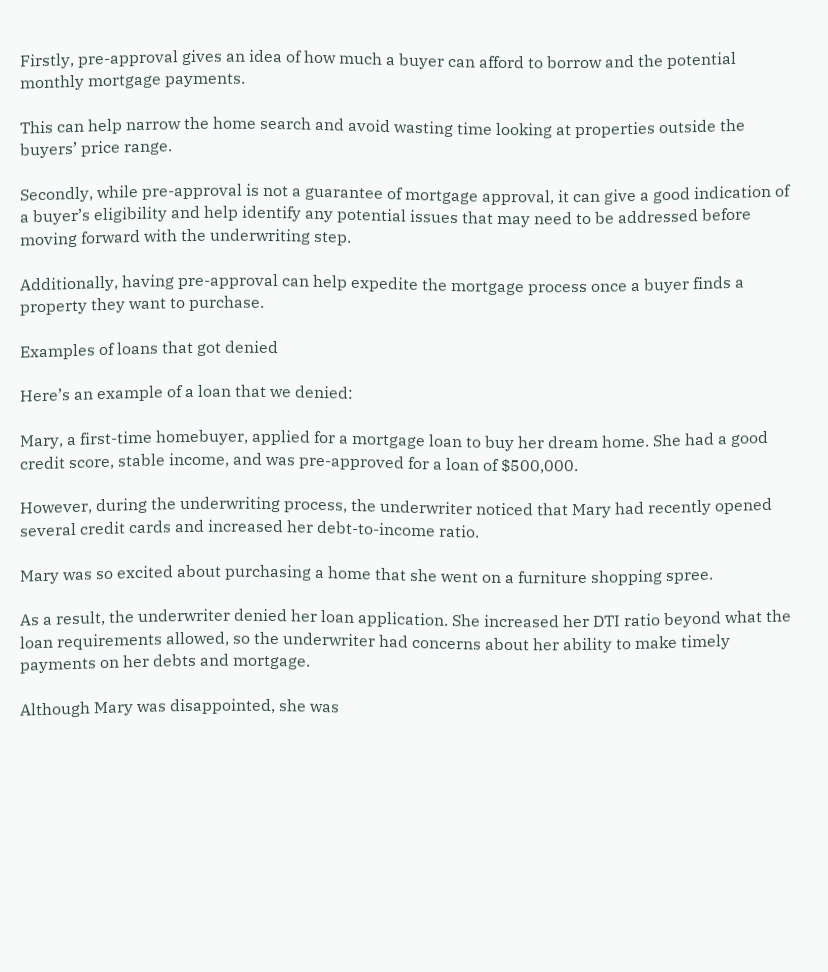Firstly, pre-approval gives an idea of how much a buyer can afford to borrow and the potential monthly mortgage payments.

This can help narrow the home search and avoid wasting time looking at properties outside the buyers’ price range.

Secondly, while pre-approval is not a guarantee of mortgage approval, it can give a good indication of a buyer’s eligibility and help identify any potential issues that may need to be addressed before moving forward with the underwriting step.

Additionally, having pre-approval can help expedite the mortgage process once a buyer finds a property they want to purchase.

Examples of loans that got denied

Here’s an example of a loan that we denied:

Mary, a first-time homebuyer, applied for a mortgage loan to buy her dream home. She had a good credit score, stable income, and was pre-approved for a loan of $500,000.

However, during the underwriting process, the underwriter noticed that Mary had recently opened several credit cards and increased her debt-to-income ratio.

Mary was so excited about purchasing a home that she went on a furniture shopping spree.

As a result, the underwriter denied her loan application. She increased her DTI ratio beyond what the loan requirements allowed, so the underwriter had concerns about her ability to make timely payments on her debts and mortgage.

Although Mary was disappointed, she was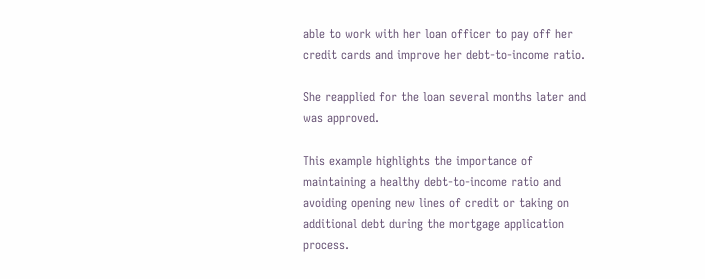able to work with her loan officer to pay off her credit cards and improve her debt-to-income ratio.

She reapplied for the loan several months later and was approved.

This example highlights the importance of maintaining a healthy debt-to-income ratio and avoiding opening new lines of credit or taking on additional debt during the mortgage application process.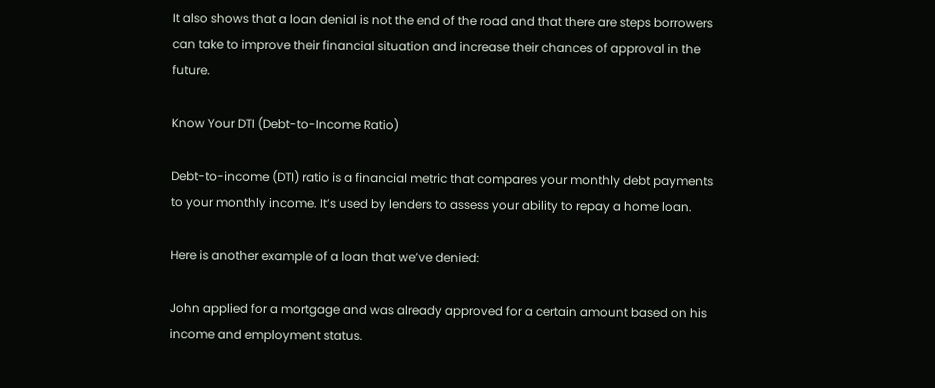It also shows that a loan denial is not the end of the road and that there are steps borrowers can take to improve their financial situation and increase their chances of approval in the future.

Know Your DTI (Debt-to-Income Ratio)

Debt-to-income (DTI) ratio is a financial metric that compares your monthly debt payments to your monthly income. It’s used by lenders to assess your ability to repay a home loan.

Here is another example of a loan that we’ve denied:

John applied for a mortgage and was already approved for a certain amount based on his income and employment status.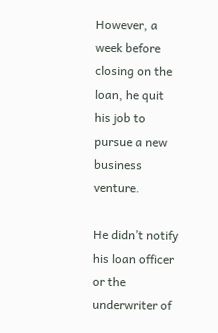However, a week before closing on the loan, he quit his job to pursue a new business venture.

He didn’t notify his loan officer or the underwriter of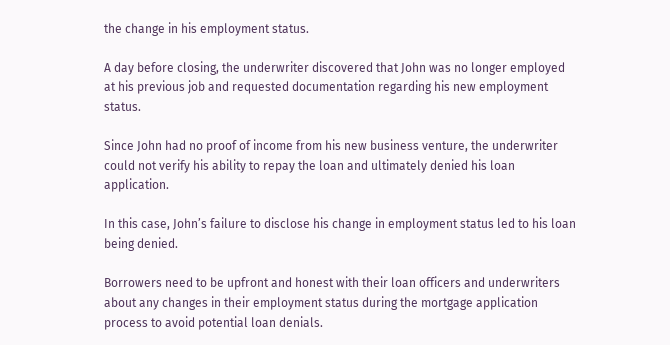the change in his employment status.

A day before closing, the underwriter discovered that John was no longer employed at his previous job and requested documentation regarding his new employment status.

Since John had no proof of income from his new business venture, the underwriter could not verify his ability to repay the loan and ultimately denied his loan application.

In this case, John’s failure to disclose his change in employment status led to his loan being denied.

Borrowers need to be upfront and honest with their loan officers and underwriters about any changes in their employment status during the mortgage application process to avoid potential loan denials.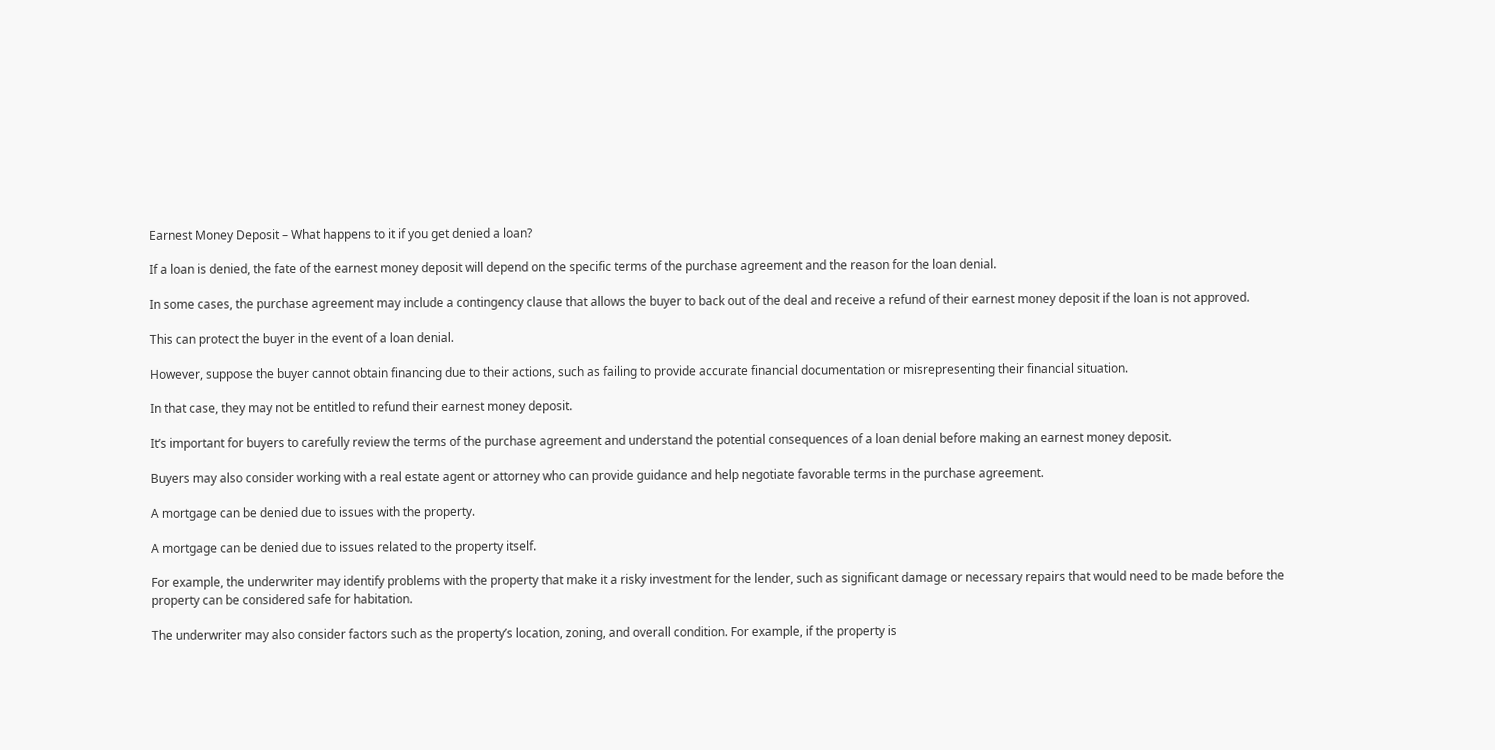Earnest Money Deposit – What happens to it if you get denied a loan?

If a loan is denied, the fate of the earnest money deposit will depend on the specific terms of the purchase agreement and the reason for the loan denial.

In some cases, the purchase agreement may include a contingency clause that allows the buyer to back out of the deal and receive a refund of their earnest money deposit if the loan is not approved.

This can protect the buyer in the event of a loan denial.

However, suppose the buyer cannot obtain financing due to their actions, such as failing to provide accurate financial documentation or misrepresenting their financial situation.

In that case, they may not be entitled to refund their earnest money deposit.

It’s important for buyers to carefully review the terms of the purchase agreement and understand the potential consequences of a loan denial before making an earnest money deposit.

Buyers may also consider working with a real estate agent or attorney who can provide guidance and help negotiate favorable terms in the purchase agreement.

A mortgage can be denied due to issues with the property.

A mortgage can be denied due to issues related to the property itself.

For example, the underwriter may identify problems with the property that make it a risky investment for the lender, such as significant damage or necessary repairs that would need to be made before the property can be considered safe for habitation.

The underwriter may also consider factors such as the property’s location, zoning, and overall condition. For example, if the property is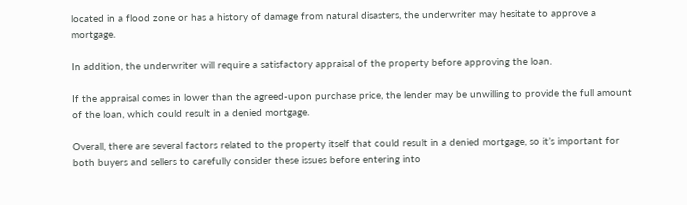located in a flood zone or has a history of damage from natural disasters, the underwriter may hesitate to approve a mortgage.

In addition, the underwriter will require a satisfactory appraisal of the property before approving the loan.

If the appraisal comes in lower than the agreed-upon purchase price, the lender may be unwilling to provide the full amount of the loan, which could result in a denied mortgage.

Overall, there are several factors related to the property itself that could result in a denied mortgage, so it’s important for both buyers and sellers to carefully consider these issues before entering into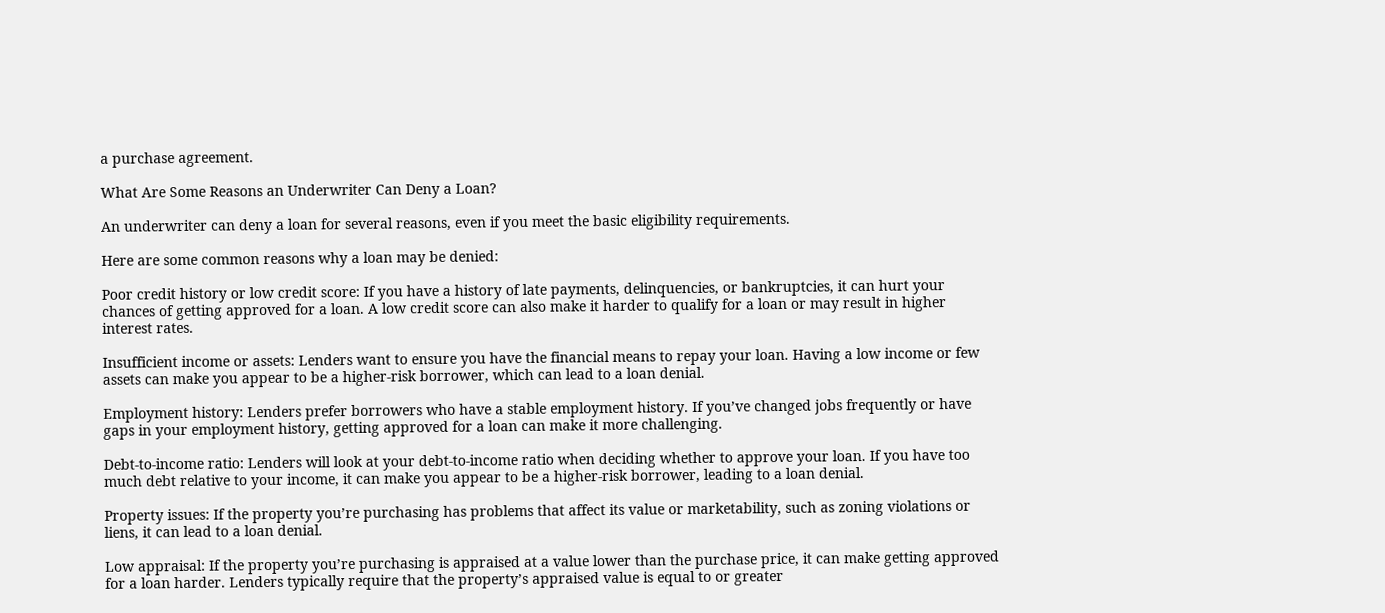a purchase agreement.

What Are Some Reasons an Underwriter Can Deny a Loan?

An underwriter can deny a loan for several reasons, even if you meet the basic eligibility requirements.

Here are some common reasons why a loan may be denied:

Poor credit history or low credit score: If you have a history of late payments, delinquencies, or bankruptcies, it can hurt your chances of getting approved for a loan. A low credit score can also make it harder to qualify for a loan or may result in higher interest rates.

Insufficient income or assets: Lenders want to ensure you have the financial means to repay your loan. Having a low income or few assets can make you appear to be a higher-risk borrower, which can lead to a loan denial.

Employment history: Lenders prefer borrowers who have a stable employment history. If you’ve changed jobs frequently or have gaps in your employment history, getting approved for a loan can make it more challenging.

Debt-to-income ratio: Lenders will look at your debt-to-income ratio when deciding whether to approve your loan. If you have too much debt relative to your income, it can make you appear to be a higher-risk borrower, leading to a loan denial.

Property issues: If the property you’re purchasing has problems that affect its value or marketability, such as zoning violations or liens, it can lead to a loan denial.

Low appraisal: If the property you’re purchasing is appraised at a value lower than the purchase price, it can make getting approved for a loan harder. Lenders typically require that the property’s appraised value is equal to or greater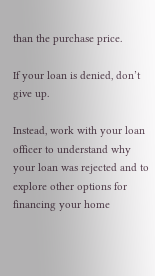than the purchase price.

If your loan is denied, don’t give up.

Instead, work with your loan officer to understand why your loan was rejected and to explore other options for financing your home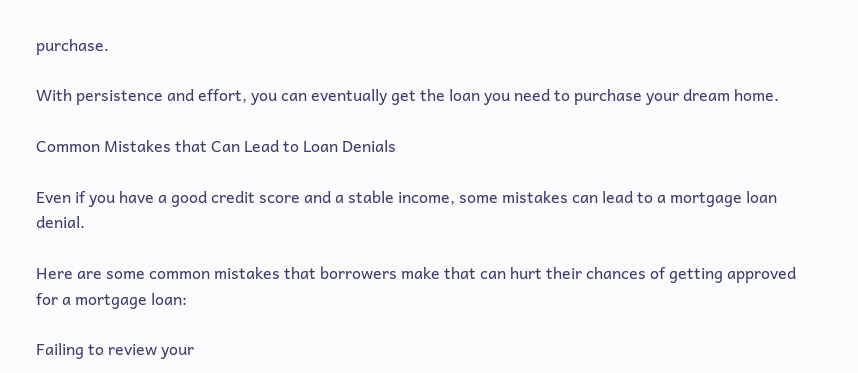purchase.

With persistence and effort, you can eventually get the loan you need to purchase your dream home.

Common Mistakes that Can Lead to Loan Denials

Even if you have a good credit score and a stable income, some mistakes can lead to a mortgage loan denial.

Here are some common mistakes that borrowers make that can hurt their chances of getting approved for a mortgage loan:

Failing to review your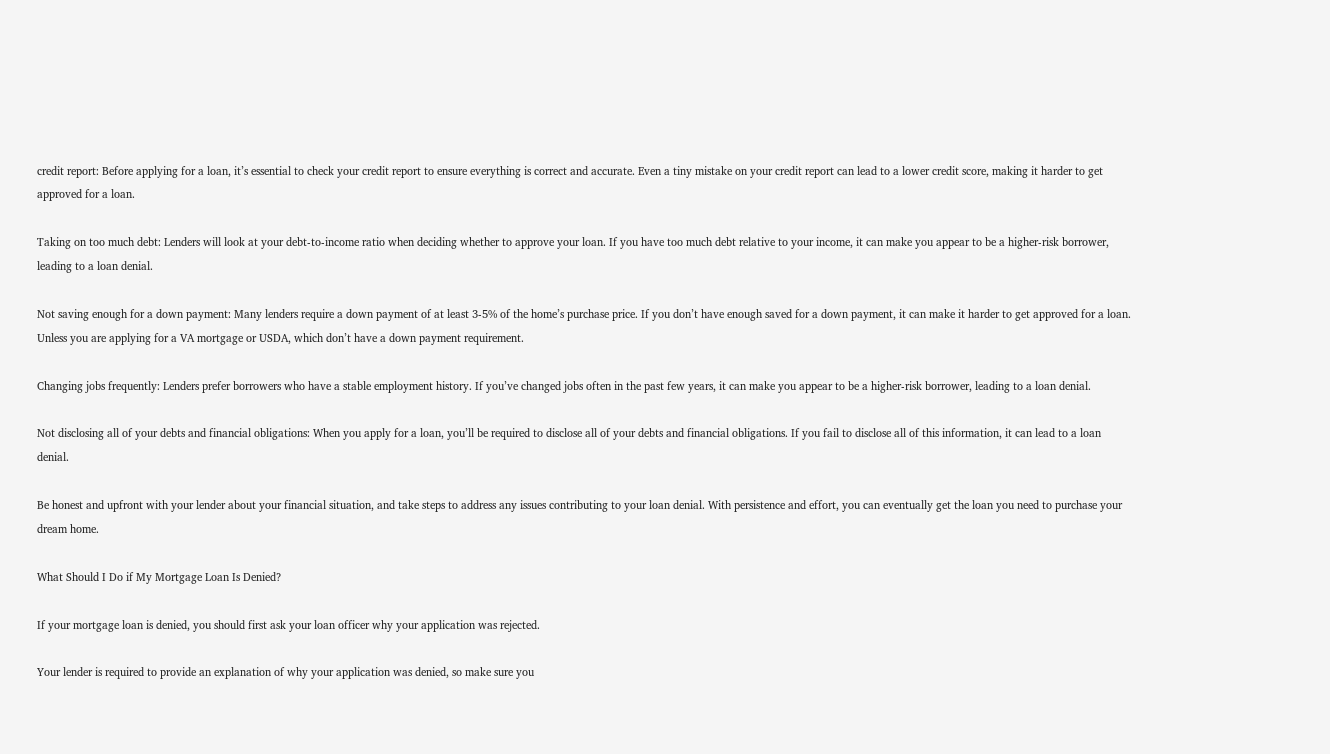credit report: Before applying for a loan, it’s essential to check your credit report to ensure everything is correct and accurate. Even a tiny mistake on your credit report can lead to a lower credit score, making it harder to get approved for a loan.

Taking on too much debt: Lenders will look at your debt-to-income ratio when deciding whether to approve your loan. If you have too much debt relative to your income, it can make you appear to be a higher-risk borrower, leading to a loan denial.

Not saving enough for a down payment: Many lenders require a down payment of at least 3-5% of the home’s purchase price. If you don’t have enough saved for a down payment, it can make it harder to get approved for a loan. Unless you are applying for a VA mortgage or USDA, which don’t have a down payment requirement.

Changing jobs frequently: Lenders prefer borrowers who have a stable employment history. If you’ve changed jobs often in the past few years, it can make you appear to be a higher-risk borrower, leading to a loan denial.

Not disclosing all of your debts and financial obligations: When you apply for a loan, you’ll be required to disclose all of your debts and financial obligations. If you fail to disclose all of this information, it can lead to a loan denial.

Be honest and upfront with your lender about your financial situation, and take steps to address any issues contributing to your loan denial. With persistence and effort, you can eventually get the loan you need to purchase your dream home.

What Should I Do if My Mortgage Loan Is Denied?

If your mortgage loan is denied, you should first ask your loan officer why your application was rejected.

Your lender is required to provide an explanation of why your application was denied, so make sure you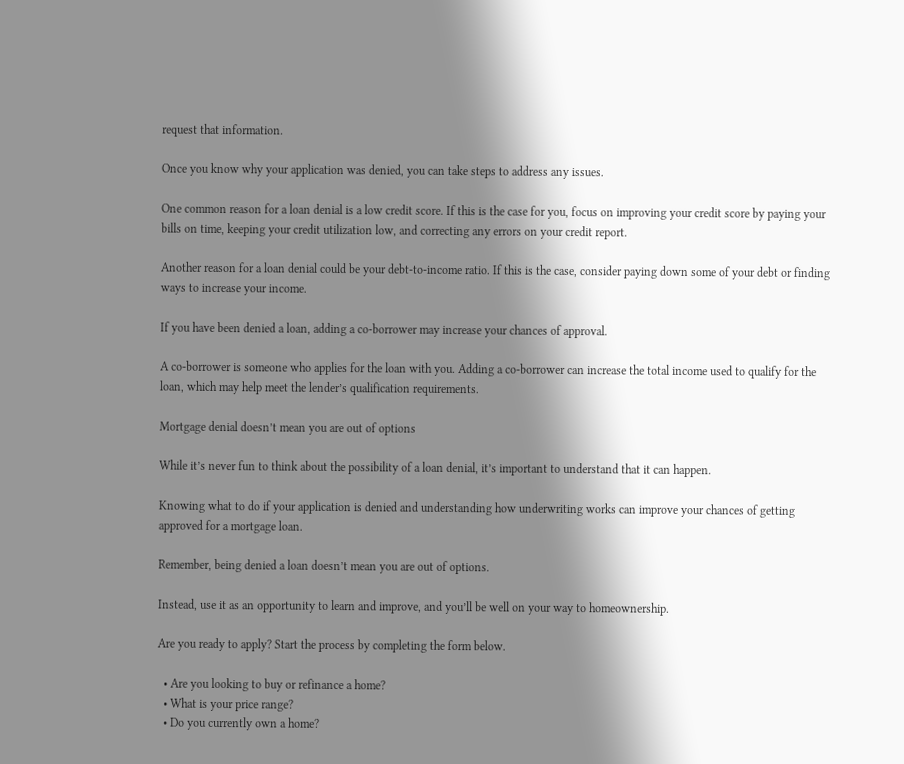request that information.

Once you know why your application was denied, you can take steps to address any issues.

One common reason for a loan denial is a low credit score. If this is the case for you, focus on improving your credit score by paying your bills on time, keeping your credit utilization low, and correcting any errors on your credit report.

Another reason for a loan denial could be your debt-to-income ratio. If this is the case, consider paying down some of your debt or finding ways to increase your income.

If you have been denied a loan, adding a co-borrower may increase your chances of approval.

A co-borrower is someone who applies for the loan with you. Adding a co-borrower can increase the total income used to qualify for the loan, which may help meet the lender’s qualification requirements.

Mortgage denial doesn’t mean you are out of options

While it’s never fun to think about the possibility of a loan denial, it’s important to understand that it can happen.

Knowing what to do if your application is denied and understanding how underwriting works can improve your chances of getting approved for a mortgage loan.

Remember, being denied a loan doesn’t mean you are out of options.

Instead, use it as an opportunity to learn and improve, and you’ll be well on your way to homeownership.

Are you ready to apply? Start the process by completing the form below.

  • Are you looking to buy or refinance a home?
  • What is your price range?
  • Do you currently own a home?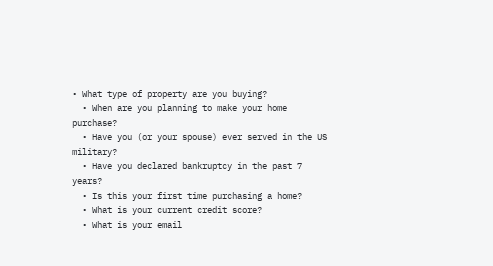• What type of property are you buying?
  • When are you planning to make your home purchase?
  • Have you (or your spouse) ever served in the US military?
  • Have you declared bankruptcy in the past 7 years?
  • Is this your first time purchasing a home?
  • What is your current credit score?
  • What is your email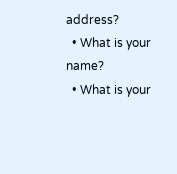address?
  • What is your name?
  • What is your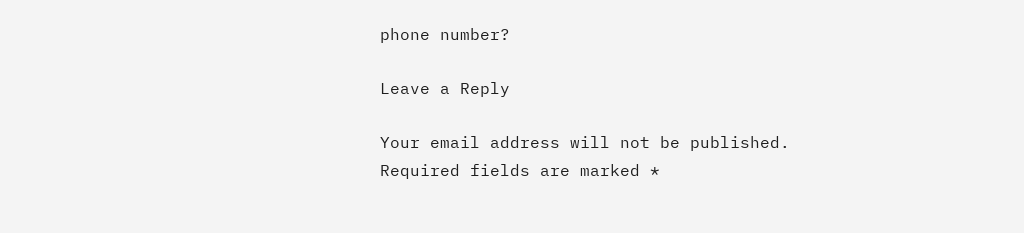phone number?

Leave a Reply

Your email address will not be published. Required fields are marked *